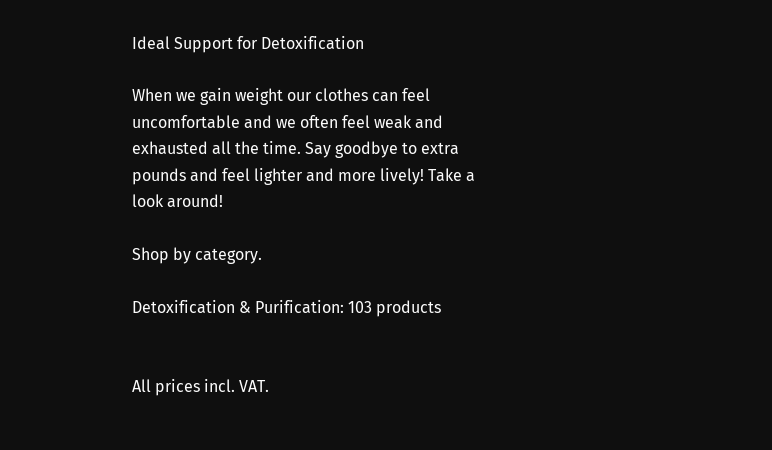Ideal Support for Detoxification

When we gain weight our clothes can feel uncomfortable and we often feel weak and exhausted all the time. Say goodbye to extra pounds and feel lighter and more lively! Take a look around!

Shop by category.

Detoxification & Purification: 103 products


All prices incl. VAT.